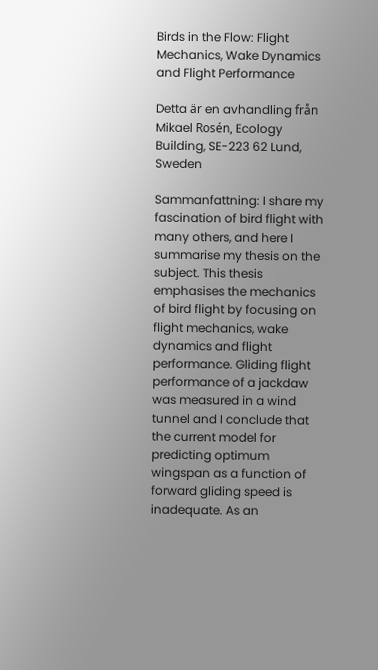Birds in the Flow: Flight Mechanics, Wake Dynamics and Flight Performance

Detta är en avhandling från Mikael Rosén, Ecology Building, SE-223 62 Lund, Sweden

Sammanfattning: I share my fascination of bird flight with many others, and here I summarise my thesis on the subject. This thesis emphasises the mechanics of bird flight by focusing on flight mechanics, wake dynamics and flight performance. Gliding flight performance of a jackdaw was measured in a wind tunnel and I conclude that the current model for predicting optimum wingspan as a function of forward gliding speed is inadequate. As an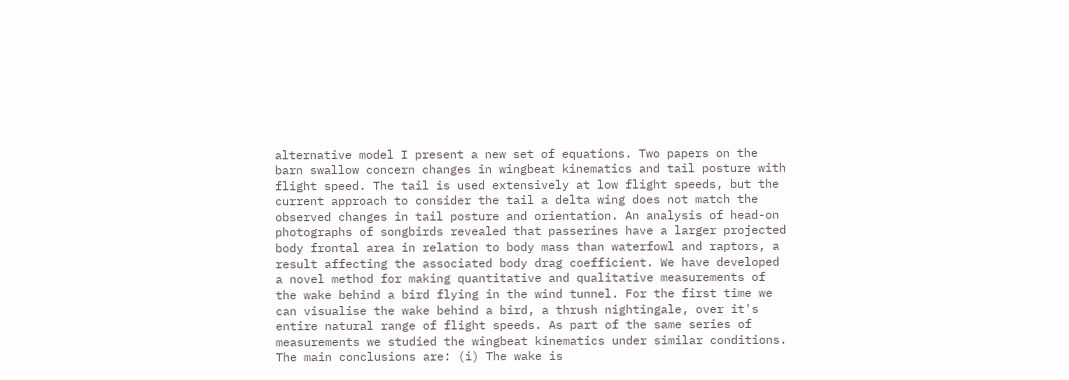alternative model I present a new set of equations. Two papers on the barn swallow concern changes in wingbeat kinematics and tail posture with flight speed. The tail is used extensively at low flight speeds, but the current approach to consider the tail a delta wing does not match the observed changes in tail posture and orientation. An analysis of head-on photographs of songbirds revealed that passerines have a larger projected body frontal area in relation to body mass than waterfowl and raptors, a result affecting the associated body drag coefficient. We have developed a novel method for making quantitative and qualitative measurements of the wake behind a bird flying in the wind tunnel. For the first time we can visualise the wake behind a bird, a thrush nightingale, over it's entire natural range of flight speeds. As part of the same series of measurements we studied the wingbeat kinematics under similar conditions. The main conclusions are: (i) The wake is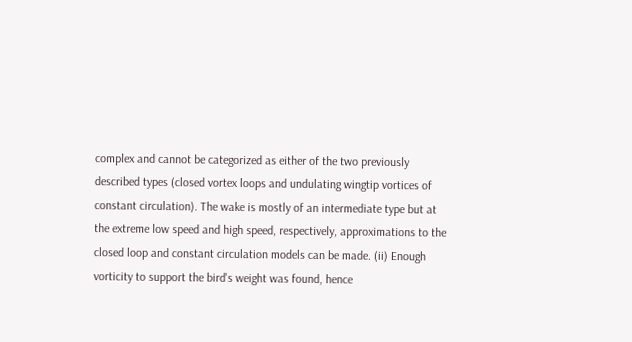complex and cannot be categorized as either of the two previously described types (closed vortex loops and undulating wingtip vortices of constant circulation). The wake is mostly of an intermediate type but at the extreme low speed and high speed, respectively, approximations to the closed loop and constant circulation models can be made. (ii) Enough vorticity to support the bird's weight was found, hence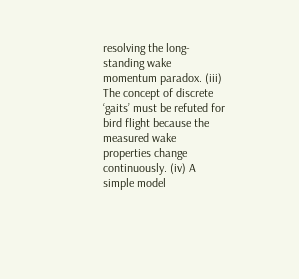resolving the long-standing wake momentum paradox. (iii) The concept of discrete ‘gaits’ must be refuted for bird flight because the measured wake properties change continuously. (iv) A simple model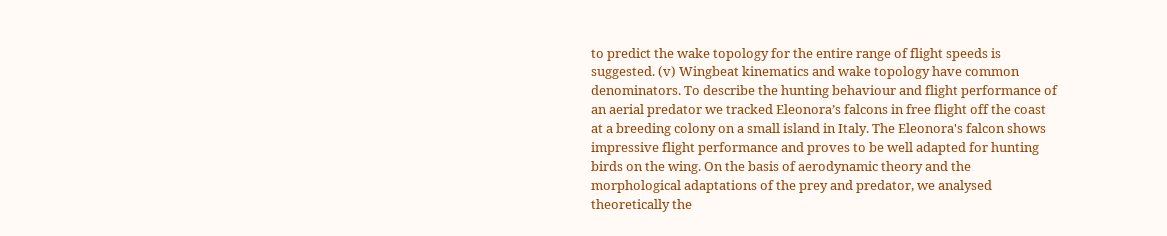to predict the wake topology for the entire range of flight speeds is suggested. (v) Wingbeat kinematics and wake topology have common denominators. To describe the hunting behaviour and flight performance of an aerial predator we tracked Eleonora’s falcons in free flight off the coast at a breeding colony on a small island in Italy. The Eleonora's falcon shows impressive flight performance and proves to be well adapted for hunting birds on the wing. On the basis of aerodynamic theory and the morphological adaptations of the prey and predator, we analysed theoretically the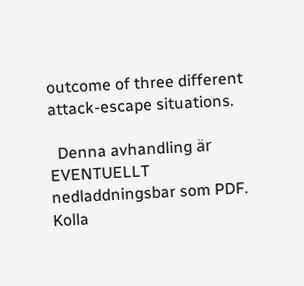outcome of three different attack-escape situations.

  Denna avhandling är EVENTUELLT nedladdningsbar som PDF. Kolla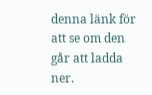denna länk för att se om den går att ladda ner.